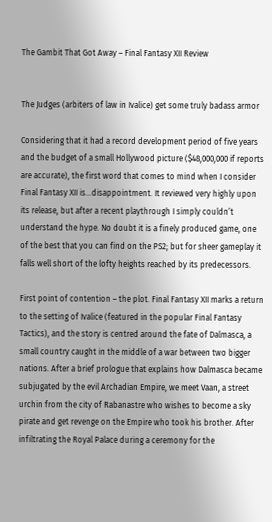The Gambit That Got Away – Final Fantasy XII Review


The Judges (arbiters of law in Ivalice) get some truly badass armor

Considering that it had a record development period of five years and the budget of a small Hollywood picture ($48,000,000 if reports are accurate), the first word that comes to mind when I consider Final Fantasy XII is…disappointment. It reviewed very highly upon its release, but after a recent playthrough I simply couldn’t understand the hype. No doubt it is a finely produced game, one of the best that you can find on the PS2; but for sheer gameplay it falls well short of the lofty heights reached by its predecessors.

First point of contention – the plot. Final Fantasy XII marks a return to the setting of Ivalice (featured in the popular Final Fantasy Tactics), and the story is centred around the fate of Dalmasca, a small country caught in the middle of a war between two bigger nations. After a brief prologue that explains how Dalmasca became subjugated by the evil Archadian Empire, we meet Vaan, a street urchin from the city of Rabanastre who wishes to become a sky pirate and get revenge on the Empire who took his brother. After infiltrating the Royal Palace during a ceremony for the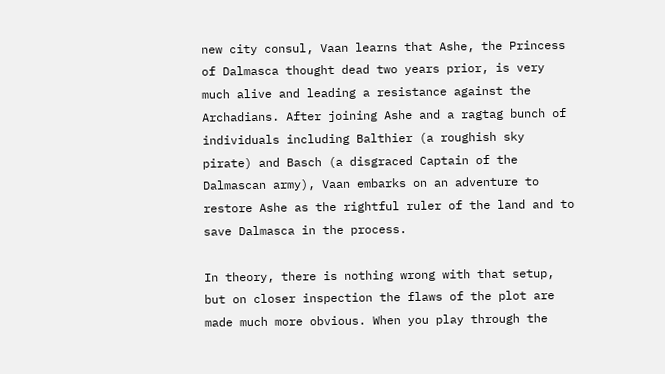new city consul, Vaan learns that Ashe, the Princess of Dalmasca thought dead two years prior, is very much alive and leading a resistance against the Archadians. After joining Ashe and a ragtag bunch of individuals including Balthier (a roughish sky pirate) and Basch (a disgraced Captain of the Dalmascan army), Vaan embarks on an adventure to restore Ashe as the rightful ruler of the land and to save Dalmasca in the process.

In theory, there is nothing wrong with that setup, but on closer inspection the flaws of the plot are made much more obvious. When you play through the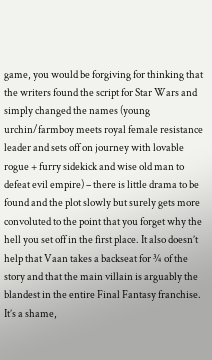game, you would be forgiving for thinking that the writers found the script for Star Wars and simply changed the names (young urchin/farmboy meets royal female resistance leader and sets off on journey with lovable rogue + furry sidekick and wise old man to defeat evil empire) – there is little drama to be found and the plot slowly but surely gets more convoluted to the point that you forget why the hell you set off in the first place. It also doesn’t help that Vaan takes a backseat for ¾ of the story and that the main villain is arguably the blandest in the entire Final Fantasy franchise. It’s a shame,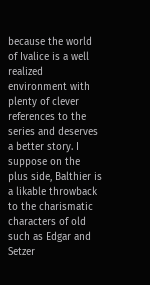because the world of Ivalice is a well realized environment with plenty of clever references to the series and deserves a better story. I suppose on the plus side, Balthier is a likable throwback to the charismatic characters of old such as Edgar and Setzer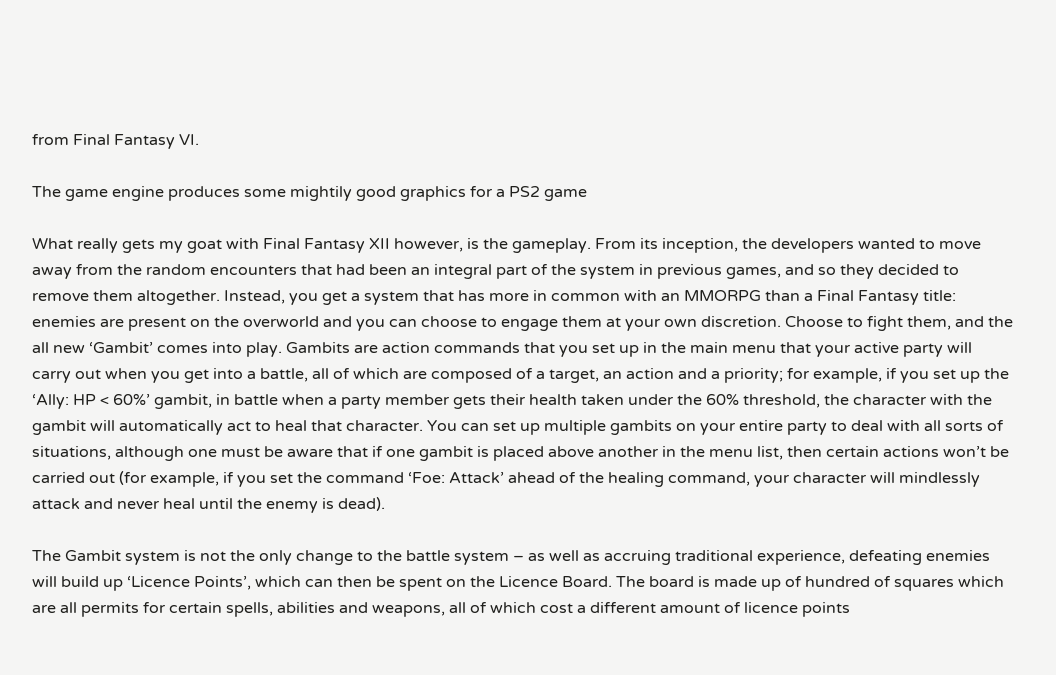from Final Fantasy VI.

The game engine produces some mightily good graphics for a PS2 game

What really gets my goat with Final Fantasy XII however, is the gameplay. From its inception, the developers wanted to move away from the random encounters that had been an integral part of the system in previous games, and so they decided to remove them altogether. Instead, you get a system that has more in common with an MMORPG than a Final Fantasy title: enemies are present on the overworld and you can choose to engage them at your own discretion. Choose to fight them, and the all new ‘Gambit’ comes into play. Gambits are action commands that you set up in the main menu that your active party will carry out when you get into a battle, all of which are composed of a target, an action and a priority; for example, if you set up the ‘Ally: HP < 60%’ gambit, in battle when a party member gets their health taken under the 60% threshold, the character with the gambit will automatically act to heal that character. You can set up multiple gambits on your entire party to deal with all sorts of situations, although one must be aware that if one gambit is placed above another in the menu list, then certain actions won’t be carried out (for example, if you set the command ‘Foe: Attack’ ahead of the healing command, your character will mindlessly attack and never heal until the enemy is dead).

The Gambit system is not the only change to the battle system – as well as accruing traditional experience, defeating enemies will build up ‘Licence Points’, which can then be spent on the Licence Board. The board is made up of hundred of squares which are all permits for certain spells, abilities and weapons, all of which cost a different amount of licence points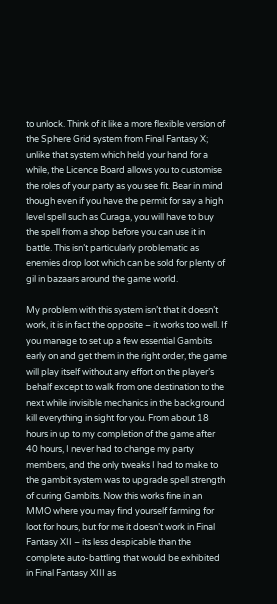to unlock. Think of it like a more flexible version of the Sphere Grid system from Final Fantasy X; unlike that system which held your hand for a while, the Licence Board allows you to customise the roles of your party as you see fit. Bear in mind though even if you have the permit for say a high level spell such as Curaga, you will have to buy the spell from a shop before you can use it in battle. This isn’t particularly problematic as enemies drop loot which can be sold for plenty of gil in bazaars around the game world.

My problem with this system isn’t that it doesn’t work, it is in fact the opposite – it works too well. If you manage to set up a few essential Gambits early on and get them in the right order, the game will play itself without any effort on the player’s behalf except to walk from one destination to the next while invisible mechanics in the background kill everything in sight for you. From about 18 hours in up to my completion of the game after 40 hours, I never had to change my party members, and the only tweaks I had to make to the gambit system was to upgrade spell strength of curing Gambits. Now this works fine in an MMO where you may find yourself farming for loot for hours, but for me it doesn’t work in Final Fantasy XII – its less despicable than the complete auto-battling that would be exhibited in Final Fantasy XIII as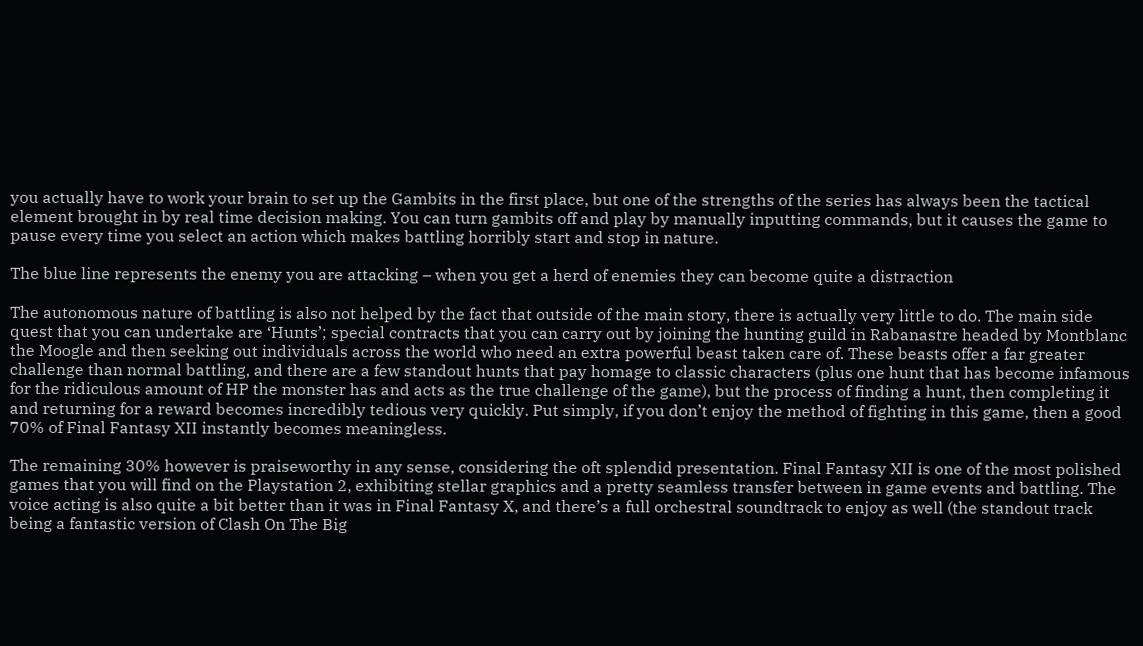you actually have to work your brain to set up the Gambits in the first place, but one of the strengths of the series has always been the tactical element brought in by real time decision making. You can turn gambits off and play by manually inputting commands, but it causes the game to pause every time you select an action which makes battling horribly start and stop in nature.

The blue line represents the enemy you are attacking – when you get a herd of enemies they can become quite a distraction

The autonomous nature of battling is also not helped by the fact that outside of the main story, there is actually very little to do. The main side quest that you can undertake are ‘Hunts’; special contracts that you can carry out by joining the hunting guild in Rabanastre headed by Montblanc the Moogle and then seeking out individuals across the world who need an extra powerful beast taken care of. These beasts offer a far greater challenge than normal battling, and there are a few standout hunts that pay homage to classic characters (plus one hunt that has become infamous for the ridiculous amount of HP the monster has and acts as the true challenge of the game), but the process of finding a hunt, then completing it and returning for a reward becomes incredibly tedious very quickly. Put simply, if you don’t enjoy the method of fighting in this game, then a good 70% of Final Fantasy XII instantly becomes meaningless.

The remaining 30% however is praiseworthy in any sense, considering the oft splendid presentation. Final Fantasy XII is one of the most polished games that you will find on the Playstation 2, exhibiting stellar graphics and a pretty seamless transfer between in game events and battling. The voice acting is also quite a bit better than it was in Final Fantasy X, and there’s a full orchestral soundtrack to enjoy as well (the standout track being a fantastic version of Clash On The Big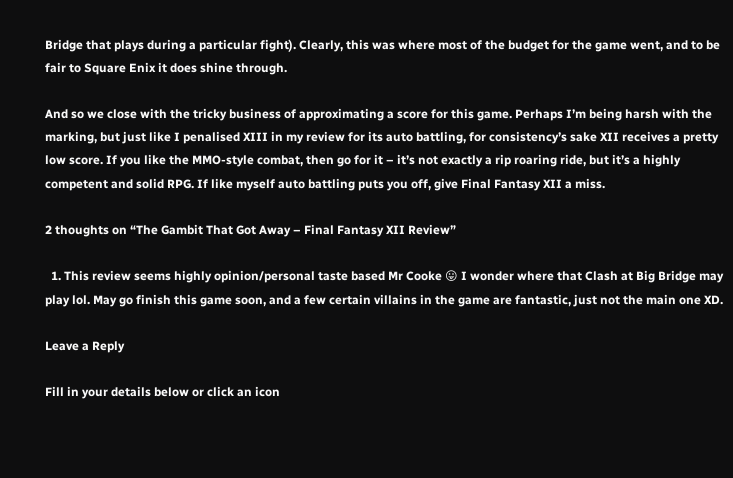Bridge that plays during a particular fight). Clearly, this was where most of the budget for the game went, and to be fair to Square Enix it does shine through.

And so we close with the tricky business of approximating a score for this game. Perhaps I’m being harsh with the marking, but just like I penalised XIII in my review for its auto battling, for consistency’s sake XII receives a pretty low score. If you like the MMO-style combat, then go for it – it’s not exactly a rip roaring ride, but it’s a highly competent and solid RPG. If like myself auto battling puts you off, give Final Fantasy XII a miss.

2 thoughts on “The Gambit That Got Away – Final Fantasy XII Review”

  1. This review seems highly opinion/personal taste based Mr Cooke 😛 I wonder where that Clash at Big Bridge may play lol. May go finish this game soon, and a few certain villains in the game are fantastic, just not the main one XD.

Leave a Reply

Fill in your details below or click an icon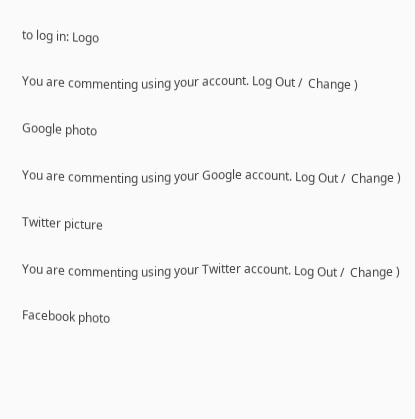to log in: Logo

You are commenting using your account. Log Out /  Change )

Google photo

You are commenting using your Google account. Log Out /  Change )

Twitter picture

You are commenting using your Twitter account. Log Out /  Change )

Facebook photo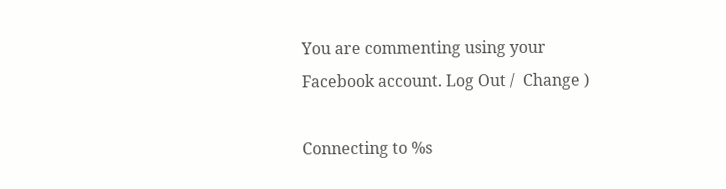You are commenting using your Facebook account. Log Out /  Change )

Connecting to %s